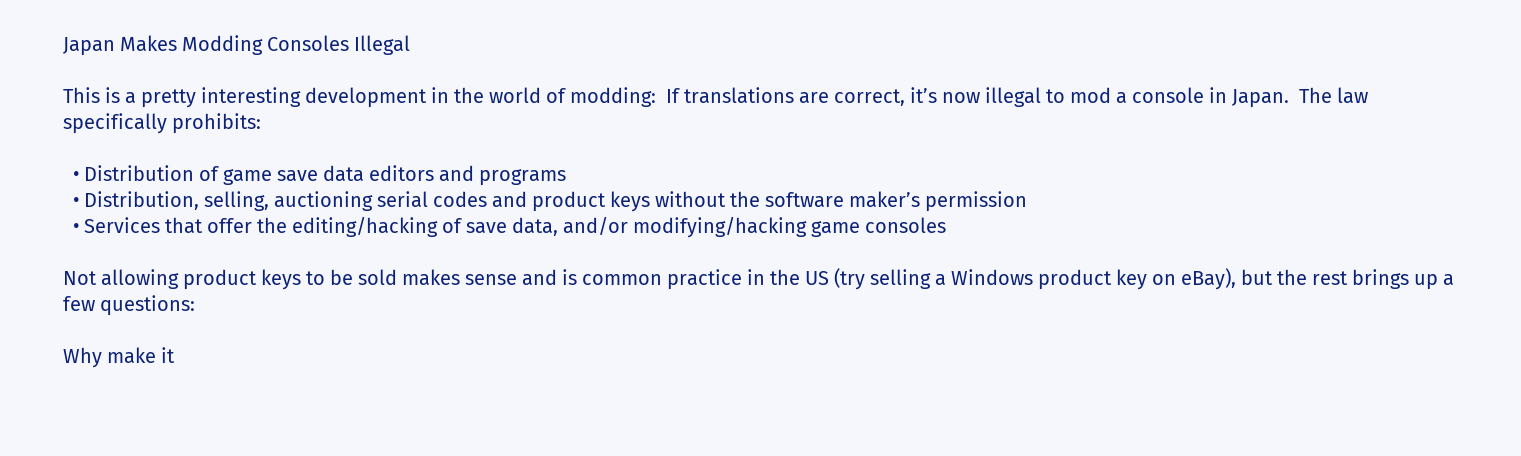Japan Makes Modding Consoles Illegal

This is a pretty interesting development in the world of modding:  If translations are correct, it’s now illegal to mod a console in Japan.  The law specifically prohibits:

  • Distribution of game save data editors and programs
  • Distribution, selling, auctioning serial codes and product keys without the software maker’s permission
  • Services that offer the editing/hacking of save data, and/or modifying/hacking game consoles

Not allowing product keys to be sold makes sense and is common practice in the US (try selling a Windows product key on eBay), but the rest brings up a few questions:

Why make it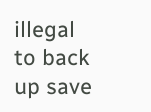illegal to back up save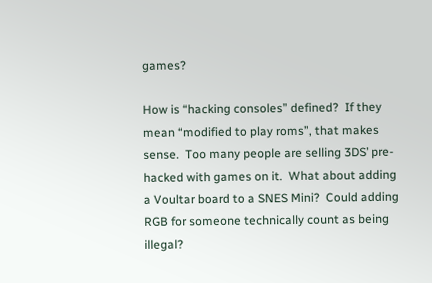games?

How is “hacking consoles” defined?  If they mean “modified to play roms”, that makes sense.  Too many people are selling 3DS’ pre-hacked with games on it.  What about adding a Voultar board to a SNES Mini?  Could adding RGB for someone technically count as being illegal?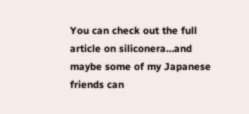You can check out the full article on siliconera…and maybe some of my Japanese friends can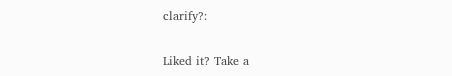clarify?:


Liked it? Take a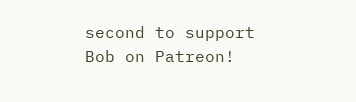second to support Bob on Patreon!